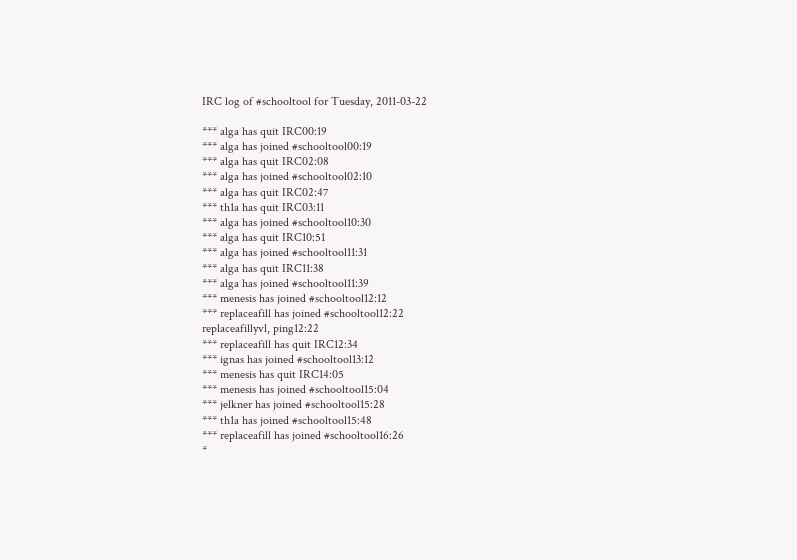IRC log of #schooltool for Tuesday, 2011-03-22

*** alga has quit IRC00:19
*** alga has joined #schooltool00:19
*** alga has quit IRC02:08
*** alga has joined #schooltool02:10
*** alga has quit IRC02:47
*** th1a has quit IRC03:11
*** alga has joined #schooltool10:30
*** alga has quit IRC10:51
*** alga has joined #schooltool11:31
*** alga has quit IRC11:38
*** alga has joined #schooltool11:39
*** menesis has joined #schooltool12:12
*** replaceafill has joined #schooltool12:22
replaceafillyvl, ping12:22
*** replaceafill has quit IRC12:34
*** ignas has joined #schooltool13:12
*** menesis has quit IRC14:05
*** menesis has joined #schooltool15:04
*** jelkner has joined #schooltool15:28
*** th1a has joined #schooltool15:48
*** replaceafill has joined #schooltool16:26
*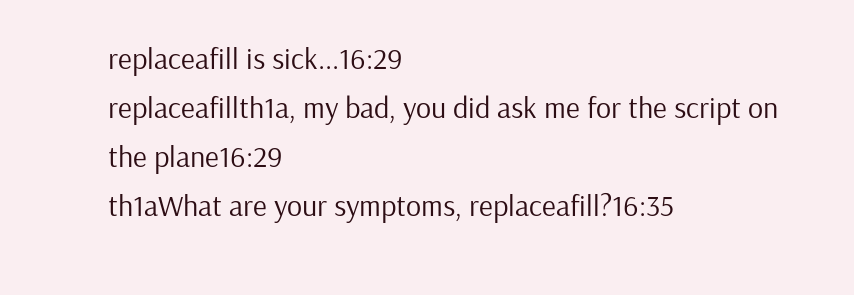replaceafill is sick...16:29
replaceafillth1a, my bad, you did ask me for the script on the plane16:29
th1aWhat are your symptoms, replaceafill?16:35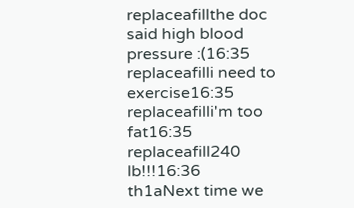replaceafillthe doc said high blood pressure :(16:35
replaceafilli need to exercise16:35
replaceafilli'm too fat16:35
replaceafill240 lb!!!16:36
th1aNext time we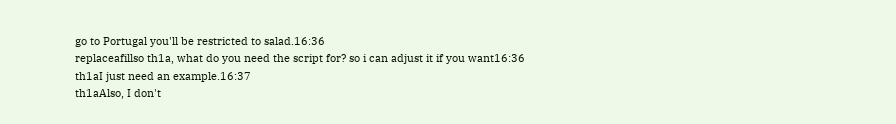go to Portugal you'll be restricted to salad.16:36
replaceafillso th1a, what do you need the script for? so i can adjust it if you want16:36
th1aI just need an example.16:37
th1aAlso, I don't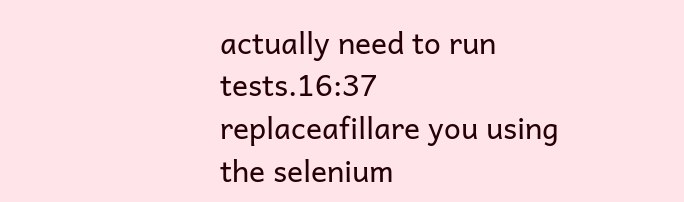actually need to run tests.16:37
replaceafillare you using the selenium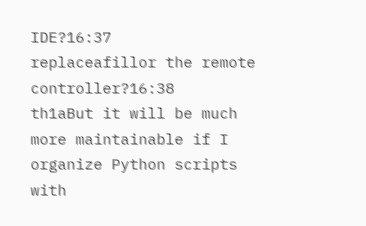IDE?16:37
replaceafillor the remote controller?16:38
th1aBut it will be much more maintainable if I organize Python scripts with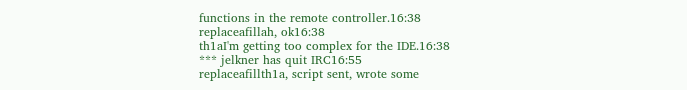functions in the remote controller.16:38
replaceafillah, ok16:38
th1aI'm getting too complex for the IDE.16:38
*** jelkner has quit IRC16:55
replaceafillth1a, script sent, wrote some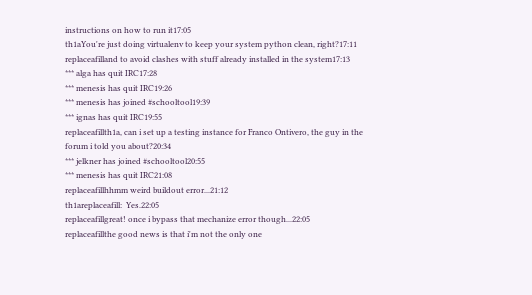instructions on how to run it17:05
th1aYou're just doing virtualenv to keep your system python clean, right?17:11
replaceafilland to avoid clashes with stuff already installed in the system17:13
*** alga has quit IRC17:28
*** menesis has quit IRC19:26
*** menesis has joined #schooltool19:39
*** ignas has quit IRC19:55
replaceafillth1a, can i set up a testing instance for Franco Ontivero, the guy in the forum i told you about?20:34
*** jelkner has joined #schooltool20:55
*** menesis has quit IRC21:08
replaceafillhhmm weird buildout error...21:12
th1areplaceafill:  Yes.22:05
replaceafillgreat! once i bypass that mechanize error though...22:05
replaceafillthe good news is that i'm not the only one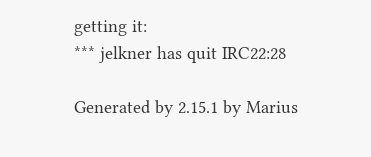getting it:
*** jelkner has quit IRC22:28

Generated by 2.15.1 by Marius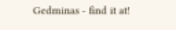Gedminas - find it at!